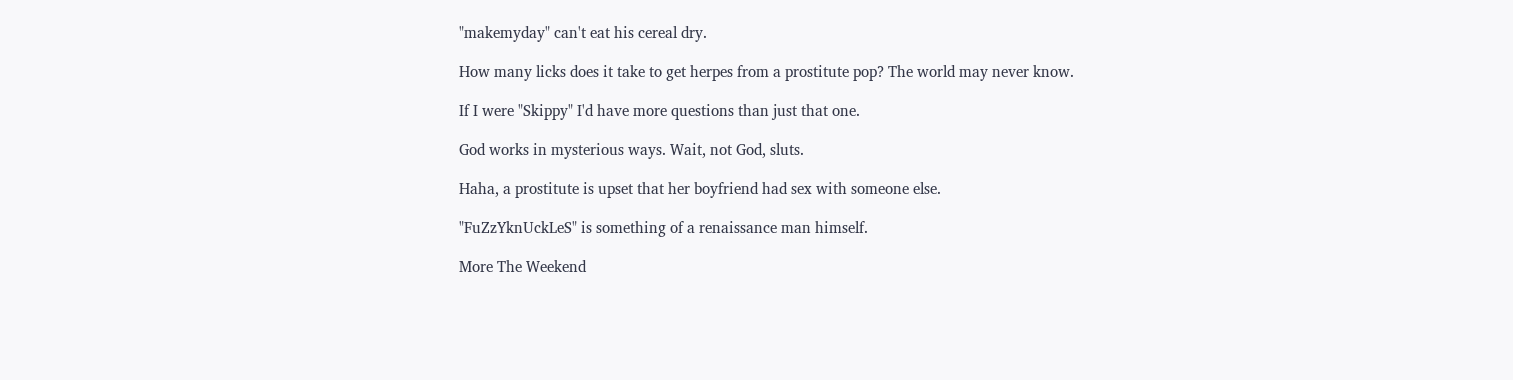"makemyday" can't eat his cereal dry.

How many licks does it take to get herpes from a prostitute pop? The world may never know.

If I were "Skippy" I'd have more questions than just that one.

God works in mysterious ways. Wait, not God, sluts.

Haha, a prostitute is upset that her boyfriend had sex with someone else.

"FuZzYknUckLeS" is something of a renaissance man himself.

More The Weekend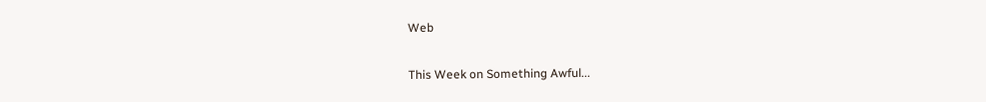Web

This Week on Something Awful...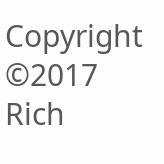Copyright ©2017 Rich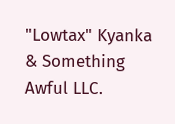"Lowtax" Kyanka & Something Awful LLC.